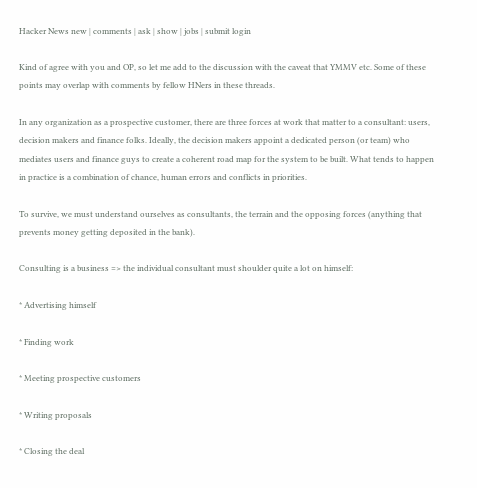Hacker News new | comments | ask | show | jobs | submit login

Kind of agree with you and OP, so let me add to the discussion with the caveat that YMMV etc. Some of these points may overlap with comments by fellow HNers in these threads.

In any organization as a prospective customer, there are three forces at work that matter to a consultant: users, decision makers and finance folks. Ideally, the decision makers appoint a dedicated person (or team) who mediates users and finance guys to create a coherent road map for the system to be built. What tends to happen in practice is a combination of chance, human errors and conflicts in priorities.

To survive, we must understand ourselves as consultants, the terrain and the opposing forces (anything that prevents money getting deposited in the bank).

Consulting is a business => the individual consultant must shoulder quite a lot on himself:

* Advertising himself

* Finding work

* Meeting prospective customers

* Writing proposals

* Closing the deal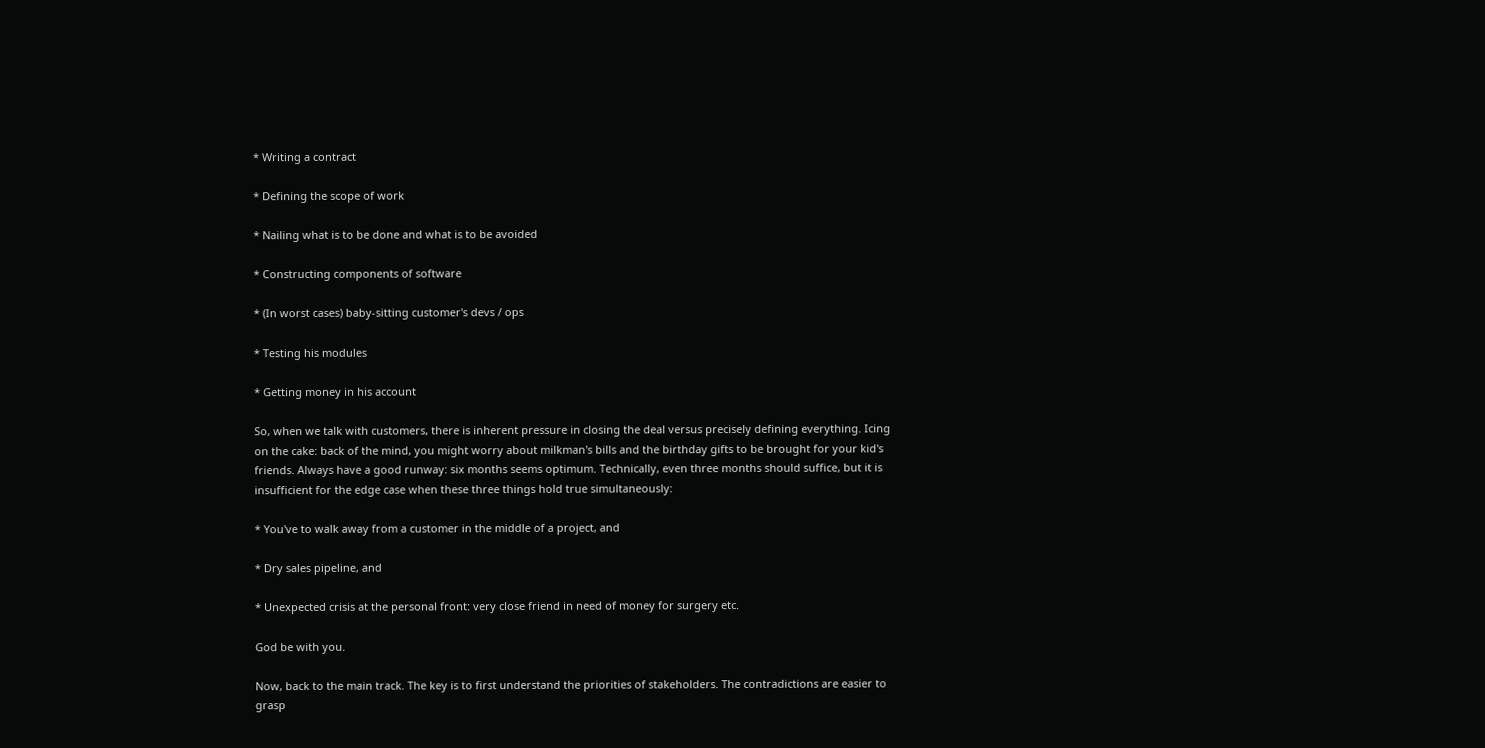* Writing a contract

* Defining the scope of work

* Nailing what is to be done and what is to be avoided

* Constructing components of software

* (In worst cases) baby-sitting customer's devs / ops

* Testing his modules

* Getting money in his account

So, when we talk with customers, there is inherent pressure in closing the deal versus precisely defining everything. Icing on the cake: back of the mind, you might worry about milkman's bills and the birthday gifts to be brought for your kid's friends. Always have a good runway: six months seems optimum. Technically, even three months should suffice, but it is insufficient for the edge case when these three things hold true simultaneously:

* You've to walk away from a customer in the middle of a project, and

* Dry sales pipeline, and

* Unexpected crisis at the personal front: very close friend in need of money for surgery etc.

God be with you.

Now, back to the main track. The key is to first understand the priorities of stakeholders. The contradictions are easier to grasp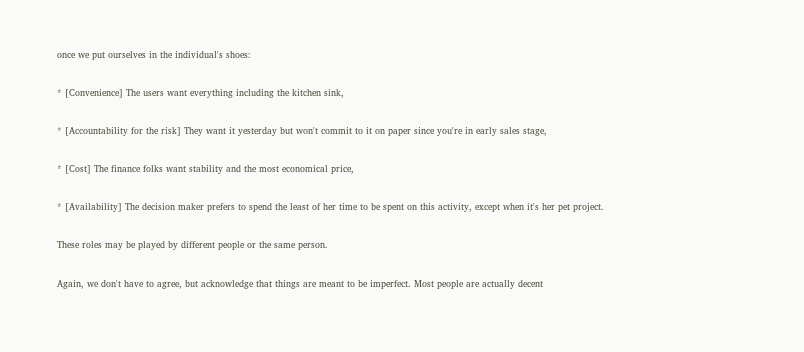once we put ourselves in the individual's shoes:

* [Convenience] The users want everything including the kitchen sink,

* [Accountability for the risk] They want it yesterday but won't commit to it on paper since you're in early sales stage,

* [Cost] The finance folks want stability and the most economical price,

* [Availability] The decision maker prefers to spend the least of her time to be spent on this activity, except when it's her pet project.

These roles may be played by different people or the same person.

Again, we don't have to agree, but acknowledge that things are meant to be imperfect. Most people are actually decent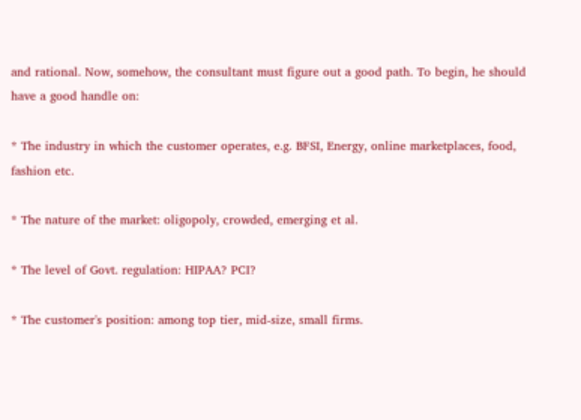and rational. Now, somehow, the consultant must figure out a good path. To begin, he should have a good handle on:

* The industry in which the customer operates, e.g. BFSI, Energy, online marketplaces, food, fashion etc.

* The nature of the market: oligopoly, crowded, emerging et al.

* The level of Govt. regulation: HIPAA? PCI?

* The customer's position: among top tier, mid-size, small firms.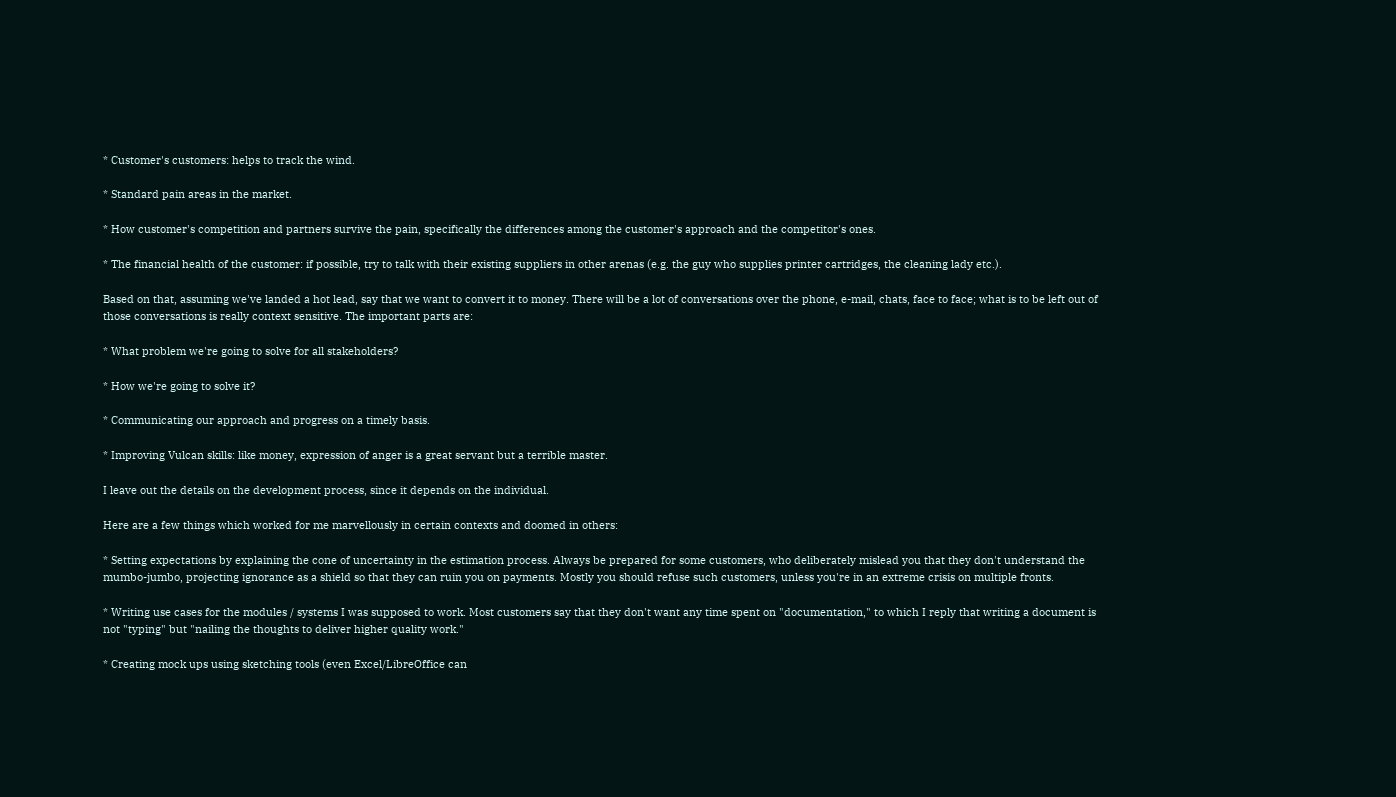* Customer's customers: helps to track the wind.

* Standard pain areas in the market.

* How customer's competition and partners survive the pain, specifically the differences among the customer's approach and the competitor's ones.

* The financial health of the customer: if possible, try to talk with their existing suppliers in other arenas (e.g. the guy who supplies printer cartridges, the cleaning lady etc.).

Based on that, assuming we've landed a hot lead, say that we want to convert it to money. There will be a lot of conversations over the phone, e-mail, chats, face to face; what is to be left out of those conversations is really context sensitive. The important parts are:

* What problem we're going to solve for all stakeholders?

* How we're going to solve it?

* Communicating our approach and progress on a timely basis.

* Improving Vulcan skills: like money, expression of anger is a great servant but a terrible master.

I leave out the details on the development process, since it depends on the individual.

Here are a few things which worked for me marvellously in certain contexts and doomed in others:

* Setting expectations by explaining the cone of uncertainty in the estimation process. Always be prepared for some customers, who deliberately mislead you that they don't understand the mumbo-jumbo, projecting ignorance as a shield so that they can ruin you on payments. Mostly you should refuse such customers, unless you're in an extreme crisis on multiple fronts.

* Writing use cases for the modules / systems I was supposed to work. Most customers say that they don't want any time spent on "documentation," to which I reply that writing a document is not "typing" but "nailing the thoughts to deliver higher quality work."

* Creating mock ups using sketching tools (even Excel/LibreOffice can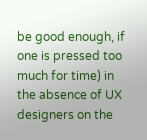be good enough, if one is pressed too much for time) in the absence of UX designers on the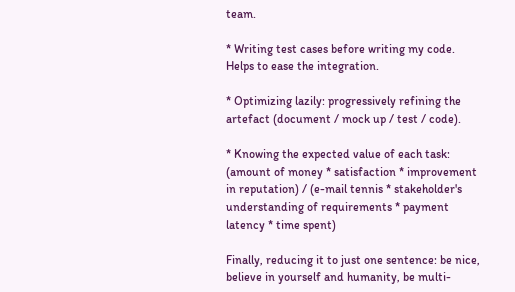team.

* Writing test cases before writing my code. Helps to ease the integration.

* Optimizing lazily: progressively refining the artefact (document / mock up / test / code).

* Knowing the expected value of each task: (amount of money * satisfaction * improvement in reputation) / (e-mail tennis * stakeholder's understanding of requirements * payment latency * time spent)

Finally, reducing it to just one sentence: be nice, believe in yourself and humanity, be multi-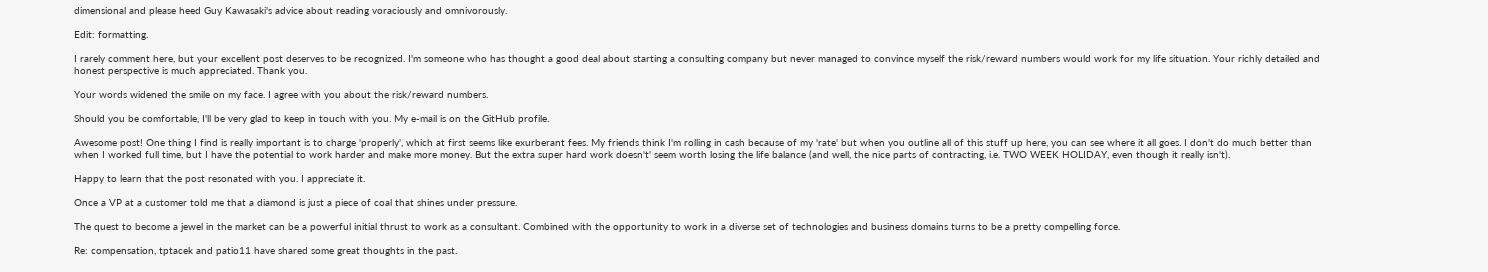dimensional and please heed Guy Kawasaki's advice about reading voraciously and omnivorously.

Edit: formatting.

I rarely comment here, but your excellent post deserves to be recognized. I'm someone who has thought a good deal about starting a consulting company but never managed to convince myself the risk/reward numbers would work for my life situation. Your richly detailed and honest perspective is much appreciated. Thank you.

Your words widened the smile on my face. I agree with you about the risk/reward numbers.

Should you be comfortable, I'll be very glad to keep in touch with you. My e-mail is on the GitHub profile.

Awesome post! One thing I find is really important is to charge 'properly', which at first seems like exurberant fees. My friends think I'm rolling in cash because of my 'rate' but when you outline all of this stuff up here, you can see where it all goes. I don't do much better than when I worked full time, but I have the potential to work harder and make more money. But the extra super hard work doesn't' seem worth losing the life balance (and well, the nice parts of contracting, i.e. TWO WEEK HOLIDAY, even though it really isn't).

Happy to learn that the post resonated with you. I appreciate it.

Once a VP at a customer told me that a diamond is just a piece of coal that shines under pressure.

The quest to become a jewel in the market can be a powerful initial thrust to work as a consultant. Combined with the opportunity to work in a diverse set of technologies and business domains turns to be a pretty compelling force.

Re: compensation, tptacek and patio11 have shared some great thoughts in the past.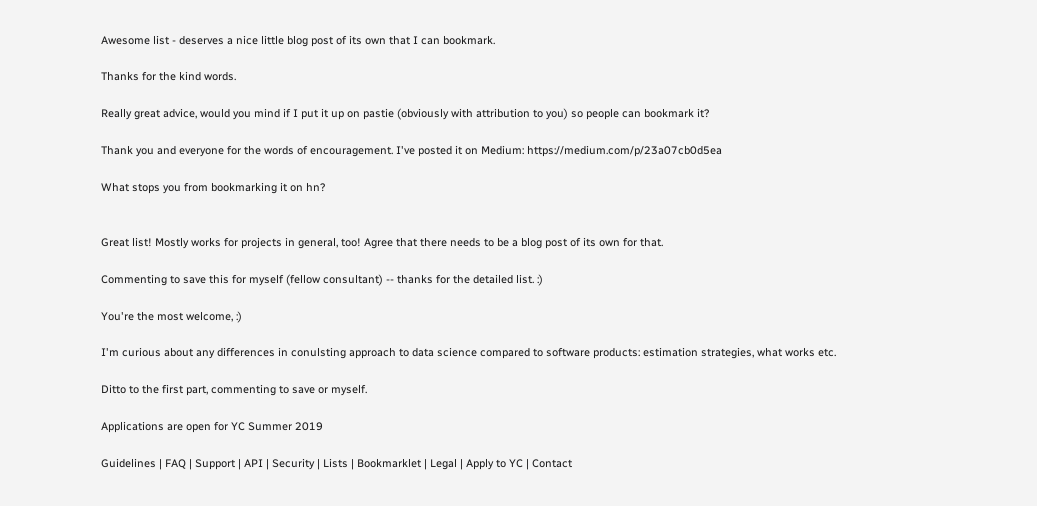Awesome list - deserves a nice little blog post of its own that I can bookmark.

Thanks for the kind words.

Really great advice, would you mind if I put it up on pastie (obviously with attribution to you) so people can bookmark it?

Thank you and everyone for the words of encouragement. I've posted it on Medium: https://medium.com/p/23a07cb0d5ea

What stops you from bookmarking it on hn?


Great list! Mostly works for projects in general, too! Agree that there needs to be a blog post of its own for that.

Commenting to save this for myself (fellow consultant) -- thanks for the detailed list. :)

You're the most welcome, :)

I'm curious about any differences in conulsting approach to data science compared to software products: estimation strategies, what works etc.

Ditto to the first part, commenting to save or myself.

Applications are open for YC Summer 2019

Guidelines | FAQ | Support | API | Security | Lists | Bookmarklet | Legal | Apply to YC | Contact